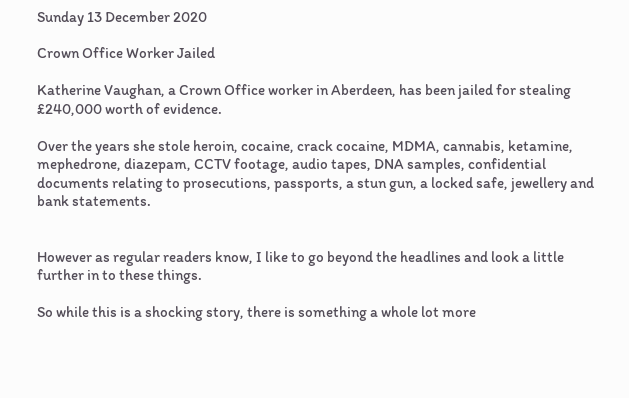Sunday 13 December 2020

Crown Office Worker Jailed

Katherine Vaughan, a Crown Office worker in Aberdeen, has been jailed for stealing £240,000 worth of evidence.

Over the years she stole heroin, cocaine, crack cocaine, MDMA, cannabis, ketamine, mephedrone, diazepam, CCTV footage, audio tapes, DNA samples, confidential documents relating to prosecutions, passports, a stun gun, a locked safe, jewellery and bank statements.


However as regular readers know, I like to go beyond the headlines and look a little further in to these things.

So while this is a shocking story, there is something a whole lot more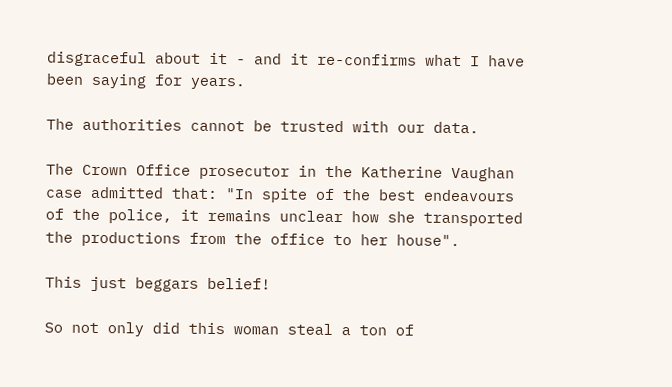disgraceful about it - and it re-confirms what I have been saying for years.

The authorities cannot be trusted with our data.

The Crown Office prosecutor in the Katherine Vaughan case admitted that: "In spite of the best endeavours of the police, it remains unclear how she transported the productions from the office to her house".

This just beggars belief!

So not only did this woman steal a ton of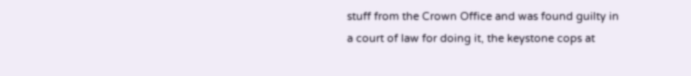stuff from the Crown Office and was found guilty in a court of law for doing it, the keystone cops at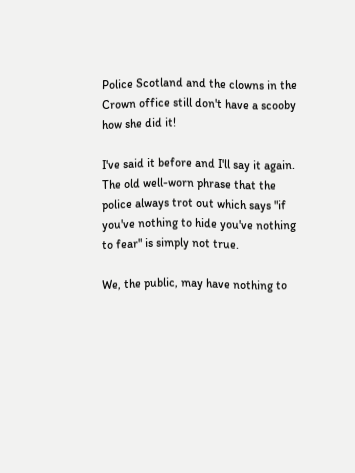Police Scotland and the clowns in the Crown office still don't have a scooby how she did it!

I've said it before and I'll say it again. The old well-worn phrase that the police always trot out which says "if you've nothing to hide you've nothing to fear" is simply not true.

We, the public, may have nothing to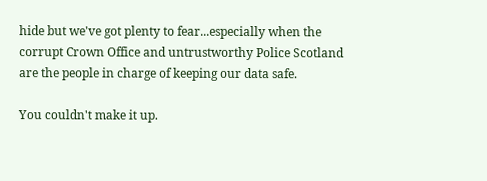hide but we've got plenty to fear...especially when the corrupt Crown Office and untrustworthy Police Scotland are the people in charge of keeping our data safe.

You couldn't make it up.